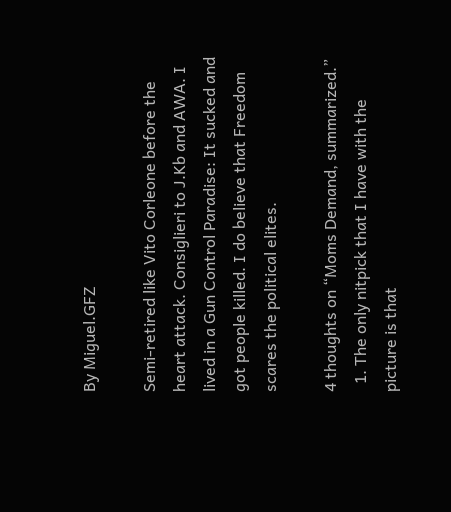By Miguel.GFZ

Semi-retired like Vito Corleone before the heart attack. Consiglieri to J.Kb and AWA. I lived in a Gun Control Paradise: It sucked and got people killed. I do believe that Freedom scares the political elites.

4 thoughts on “Moms Demand, summarized.”
  1. The only nitpick that I have with the picture is that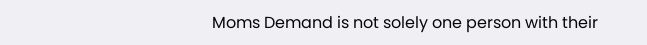Moms Demand is not solely one person with their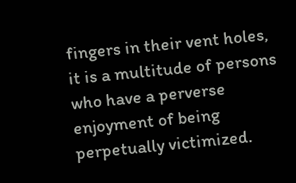fingers in their vent holes, it is a multitude of persons who have a perverse enjoyment of being perpetually victimized.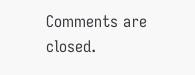Comments are closed.